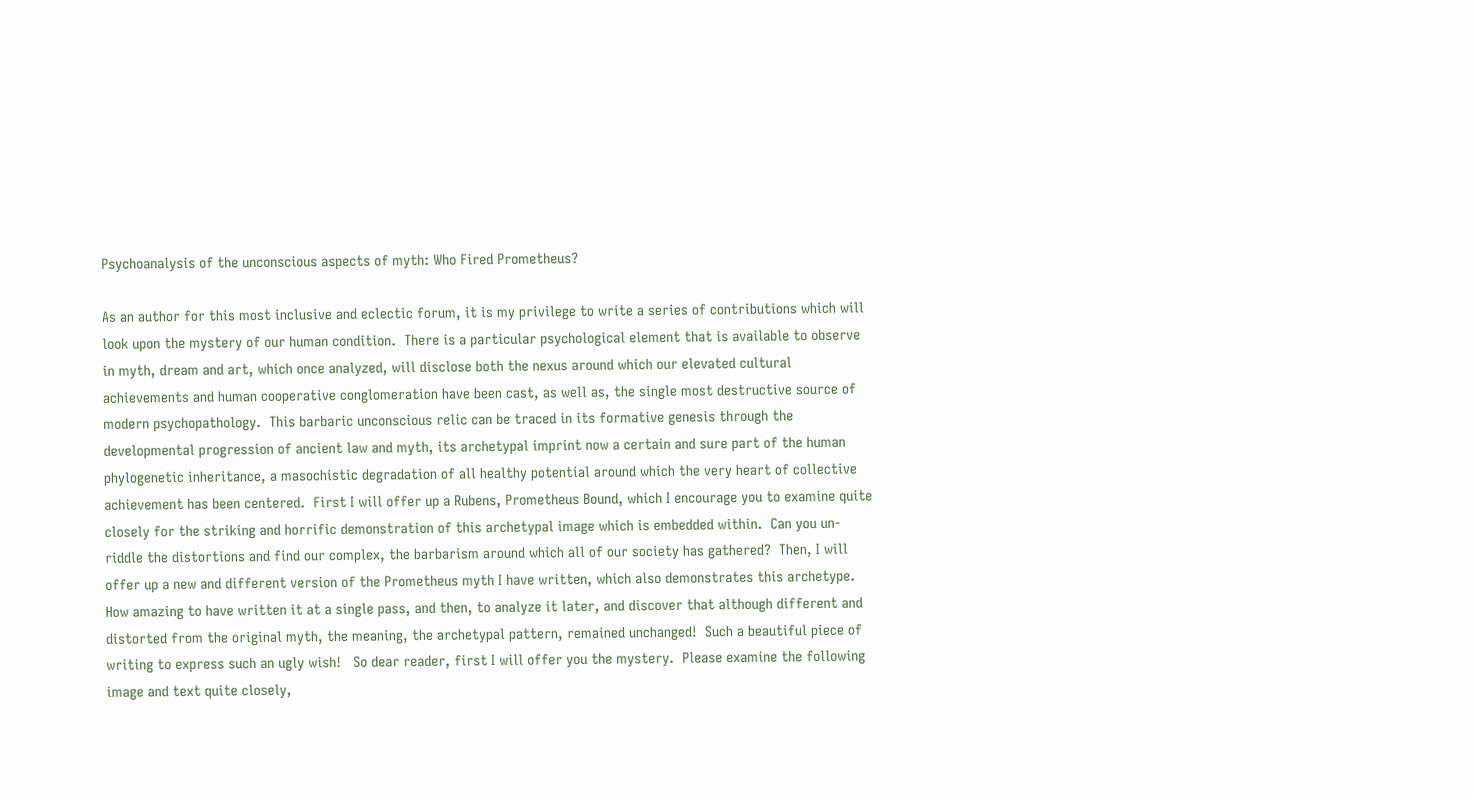Psychoanalysis of the unconscious aspects of myth: Who Fired Prometheus?

As an author for this most inclusive and eclectic forum, it is my privilege to write a series of contributions which will look upon the mystery of our human condition.  There is a particular psychological element that is available to observe in myth, dream and art, which once analyzed, will disclose both the nexus around which our elevated cultural achievements and human cooperative conglomeration have been cast, as well as, the single most destructive source of modern psychopathology.  This barbaric unconscious relic can be traced in its formative genesis through the developmental progression of ancient law and myth, its archetypal imprint now a certain and sure part of the human phylogenetic inheritance, a masochistic degradation of all healthy potential around which the very heart of collective achievement has been centered.  First I will offer up a Rubens, Prometheus Bound, which I encourage you to examine quite closely for the striking and horrific demonstration of this archetypal image which is embedded within.  Can you un-riddle the distortions and find our complex, the barbarism around which all of our society has gathered?  Then, I will offer up a new and different version of the Prometheus myth I have written, which also demonstrates this archetype.  How amazing to have written it at a single pass, and then, to analyze it later, and discover that although different and distorted from the original myth, the meaning, the archetypal pattern, remained unchanged!  Such a beautiful piece of writing to express such an ugly wish!   So dear reader, first I will offer you the mystery.  Please examine the following image and text quite closely,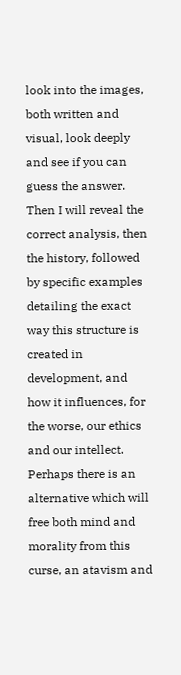look into the images, both written and visual, look deeply and see if you can guess the answer.  Then I will reveal the correct analysis, then the history, followed by specific examples detailing the exact way this structure is created in development, and how it influences, for the worse, our ethics and our intellect.  Perhaps there is an alternative which will free both mind and morality from this curse, an atavism and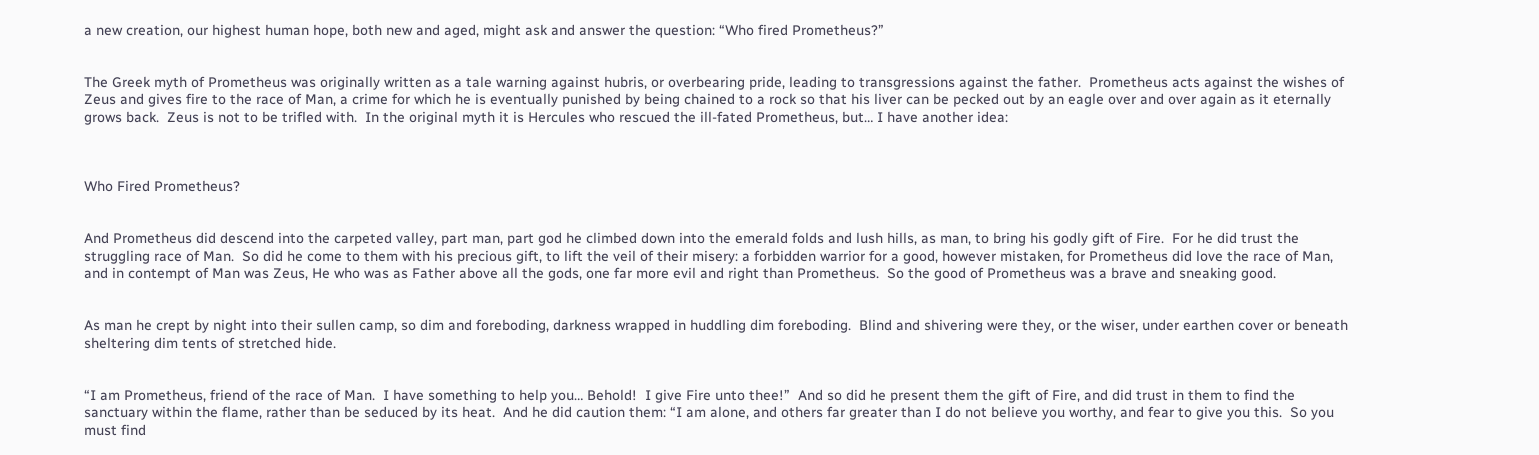a new creation, our highest human hope, both new and aged, might ask and answer the question: “Who fired Prometheus?”


The Greek myth of Prometheus was originally written as a tale warning against hubris, or overbearing pride, leading to transgressions against the father.  Prometheus acts against the wishes of Zeus and gives fire to the race of Man, a crime for which he is eventually punished by being chained to a rock so that his liver can be pecked out by an eagle over and over again as it eternally grows back.  Zeus is not to be trifled with.  In the original myth it is Hercules who rescued the ill-fated Prometheus, but… I have another idea:



Who Fired Prometheus?


And Prometheus did descend into the carpeted valley, part man, part god he climbed down into the emerald folds and lush hills, as man, to bring his godly gift of Fire.  For he did trust the struggling race of Man.  So did he come to them with his precious gift, to lift the veil of their misery: a forbidden warrior for a good, however mistaken, for Prometheus did love the race of Man, and in contempt of Man was Zeus, He who was as Father above all the gods, one far more evil and right than Prometheus.  So the good of Prometheus was a brave and sneaking good.


As man he crept by night into their sullen camp, so dim and foreboding, darkness wrapped in huddling dim foreboding.  Blind and shivering were they, or the wiser, under earthen cover or beneath sheltering dim tents of stretched hide.


“I am Prometheus, friend of the race of Man.  I have something to help you… Behold!  I give Fire unto thee!”  And so did he present them the gift of Fire, and did trust in them to find the sanctuary within the flame, rather than be seduced by its heat.  And he did caution them: “I am alone, and others far greater than I do not believe you worthy, and fear to give you this.  So you must find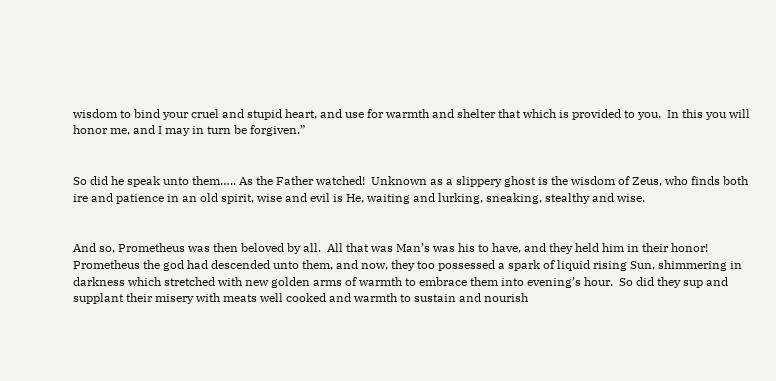wisdom to bind your cruel and stupid heart, and use for warmth and shelter that which is provided to you.  In this you will honor me, and I may in turn be forgiven.”


So did he speak unto them….. As the Father watched!  Unknown as a slippery ghost is the wisdom of Zeus, who finds both ire and patience in an old spirit, wise and evil is He, waiting and lurking, sneaking, stealthy and wise.


And so, Prometheus was then beloved by all.  All that was Man’s was his to have, and they held him in their honor!  Prometheus the god had descended unto them, and now, they too possessed a spark of liquid rising Sun, shimmering in darkness which stretched with new golden arms of warmth to embrace them into evening’s hour.  So did they sup and supplant their misery with meats well cooked and warmth to sustain and nourish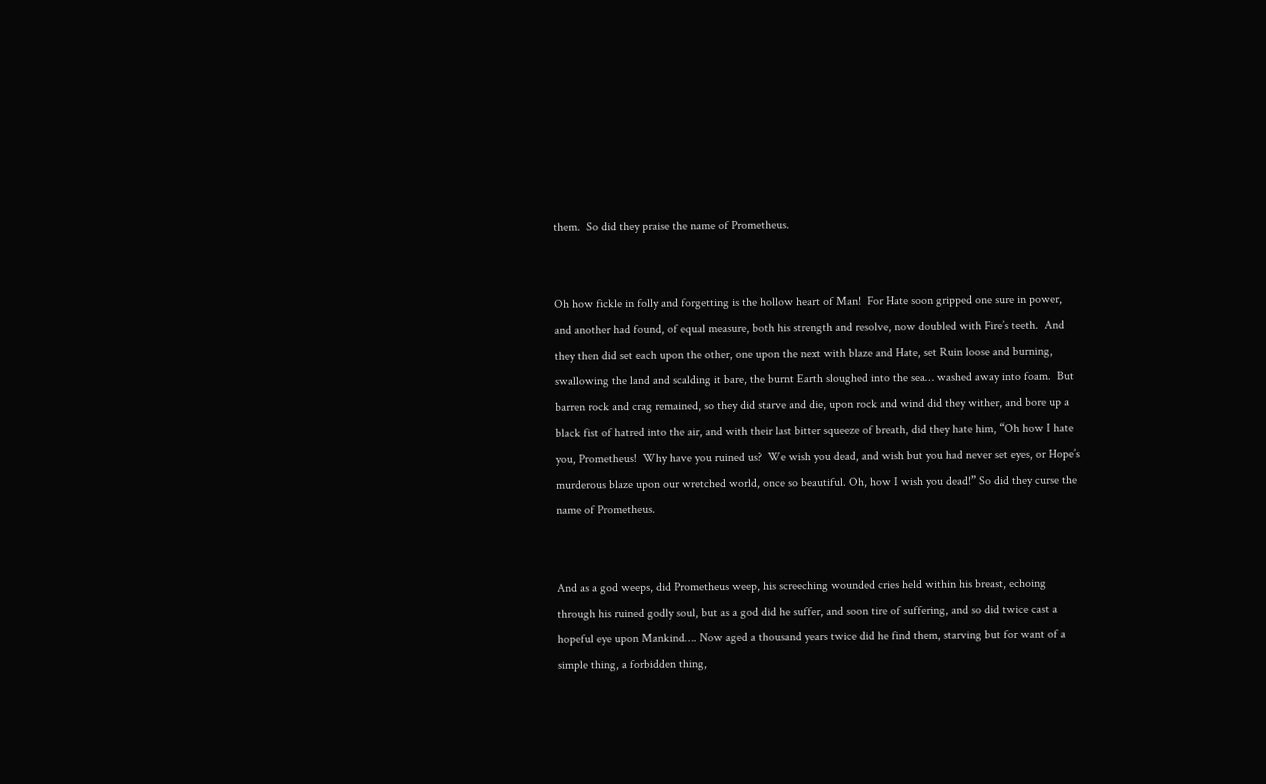them.  So did they praise the name of Prometheus.


Oh how fickle in folly and forgetting is the hollow heart of Man!  For Hate soon gripped one sure in power, and another had found, of equal measure, both his strength and resolve, now doubled with Fire’s teeth.  And they then did set each upon the other, one upon the next with blaze and Hate, set Ruin loose and burning, swallowing the land and scalding it bare, the burnt Earth sloughed into the sea… washed away into foam.  But barren rock and crag remained, so they did starve and die, upon rock and wind did they wither, and bore up a black fist of hatred into the air, and with their last bitter squeeze of breath, did they hate him, “Oh how I hate you, Prometheus!  Why have you ruined us?  We wish you dead, and wish but you had never set eyes, or Hope’s murderous blaze upon our wretched world, once so beautiful. Oh, how I wish you dead!” So did they curse the name of Prometheus.


And as a god weeps, did Prometheus weep, his screeching wounded cries held within his breast, echoing through his ruined godly soul, but as a god did he suffer, and soon tire of suffering, and so did twice cast a hopeful eye upon Mankind…. Now aged a thousand years twice did he find them, starving but for want of a simple thing, a forbidden thing,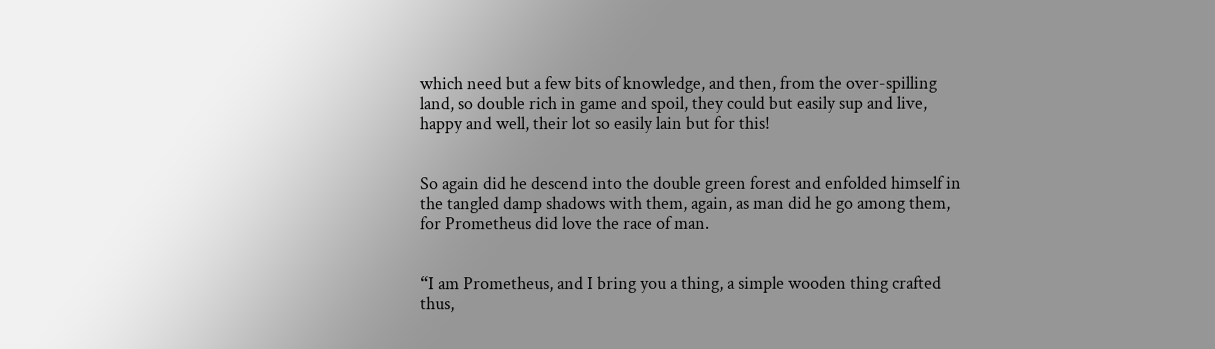which need but a few bits of knowledge, and then, from the over-spilling land, so double rich in game and spoil, they could but easily sup and live, happy and well, their lot so easily lain but for this!


So again did he descend into the double green forest and enfolded himself in the tangled damp shadows with them, again, as man did he go among them, for Prometheus did love the race of man.


“I am Prometheus, and I bring you a thing, a simple wooden thing crafted thus,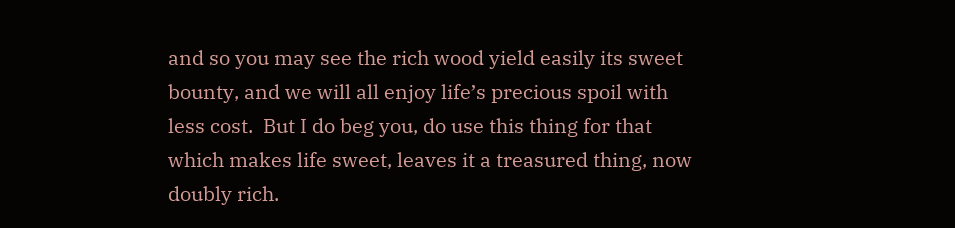and so you may see the rich wood yield easily its sweet bounty, and we will all enjoy life’s precious spoil with less cost.  But I do beg you, do use this thing for that which makes life sweet, leaves it a treasured thing, now doubly rich.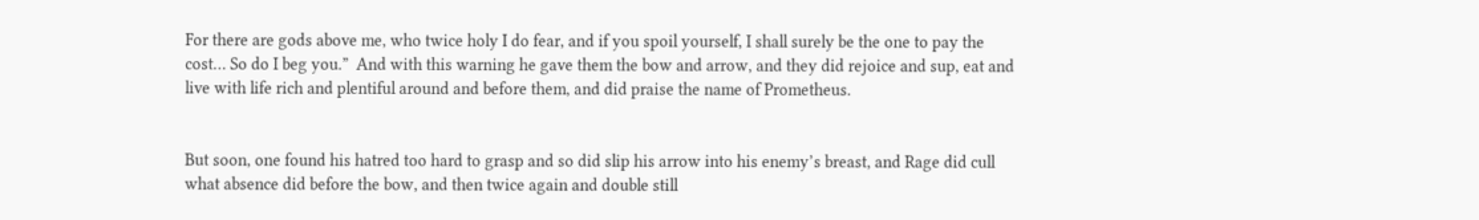For there are gods above me, who twice holy I do fear, and if you spoil yourself, I shall surely be the one to pay the cost… So do I beg you.”  And with this warning he gave them the bow and arrow, and they did rejoice and sup, eat and live with life rich and plentiful around and before them, and did praise the name of Prometheus.


But soon, one found his hatred too hard to grasp and so did slip his arrow into his enemy’s breast, and Rage did cull what absence did before the bow, and then twice again and double still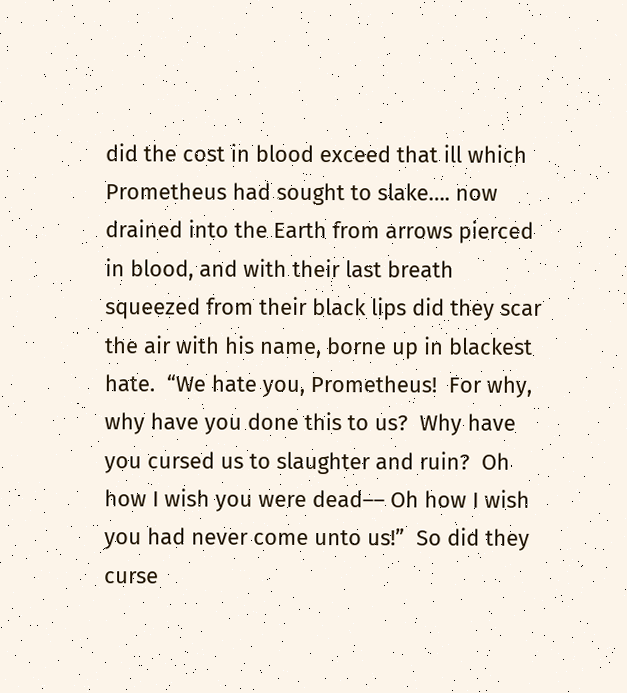did the cost in blood exceed that ill which Prometheus had sought to slake…. now drained into the Earth from arrows pierced in blood, and with their last breath squeezed from their black lips did they scar the air with his name, borne up in blackest hate.  “We hate you, Prometheus!  For why, why have you done this to us?  Why have you cursed us to slaughter and ruin?  Oh how I wish you were dead–– Oh how I wish you had never come unto us!”  So did they curse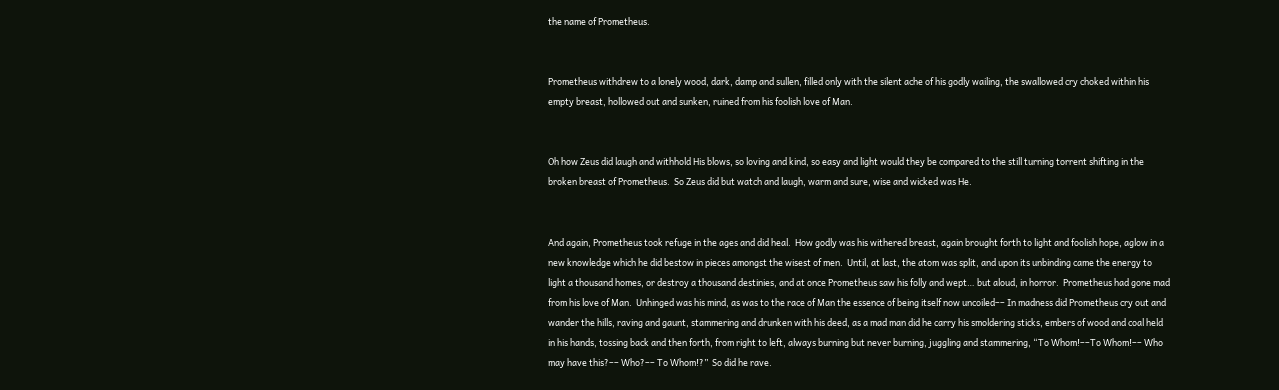the name of Prometheus.


Prometheus withdrew to a lonely wood, dark, damp and sullen, filled only with the silent ache of his godly wailing, the swallowed cry choked within his empty breast, hollowed out and sunken, ruined from his foolish love of Man.


Oh how Zeus did laugh and withhold His blows, so loving and kind, so easy and light would they be compared to the still turning torrent shifting in the broken breast of Prometheus.  So Zeus did but watch and laugh, warm and sure, wise and wicked was He.


And again, Prometheus took refuge in the ages and did heal.  How godly was his withered breast, again brought forth to light and foolish hope, aglow in a new knowledge which he did bestow in pieces amongst the wisest of men.  Until, at last, the atom was split, and upon its unbinding came the energy to light a thousand homes, or destroy a thousand destinies, and at once Prometheus saw his folly and wept… but aloud, in horror.  Prometheus had gone mad from his love of Man.  Unhinged was his mind, as was to the race of Man the essence of being itself now uncoiled–– In madness did Prometheus cry out and wander the hills, raving and gaunt, stammering and drunken with his deed, as a mad man did he carry his smoldering sticks, embers of wood and coal held in his hands, tossing back and then forth, from right to left, always burning but never burning, juggling and stammering, “To Whom!––To Whom!–– Who may have this?–– Who?–– To Whom!?”  So did he rave.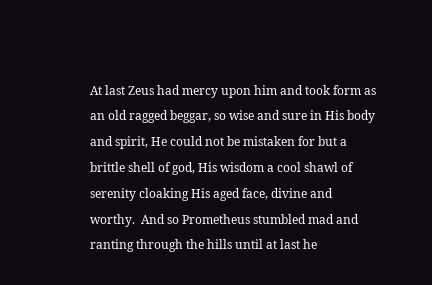At last Zeus had mercy upon him and took form as an old ragged beggar, so wise and sure in His body and spirit, He could not be mistaken for but a brittle shell of god, His wisdom a cool shawl of serenity cloaking His aged face, divine and worthy.  And so Prometheus stumbled mad and ranting through the hills until at last he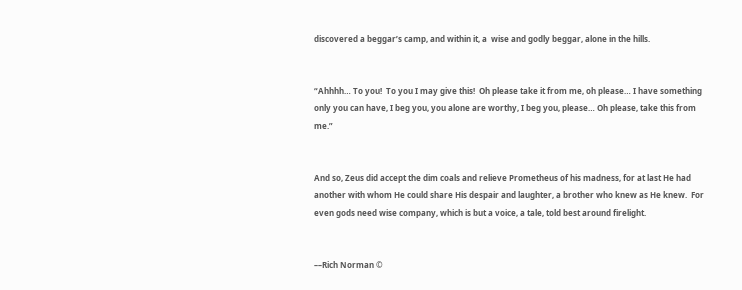discovered a beggar’s camp, and within it, a  wise and godly beggar, alone in the hills.


“Ahhhh… To you!  To you I may give this!  Oh please take it from me, oh please… I have something only you can have, I beg you, you alone are worthy, I beg you, please… Oh please, take this from me.”


And so, Zeus did accept the dim coals and relieve Prometheus of his madness, for at last He had another with whom He could share His despair and laughter, a brother who knew as He knew.  For even gods need wise company, which is but a voice, a tale, told best around firelight.


––Rich Norman ©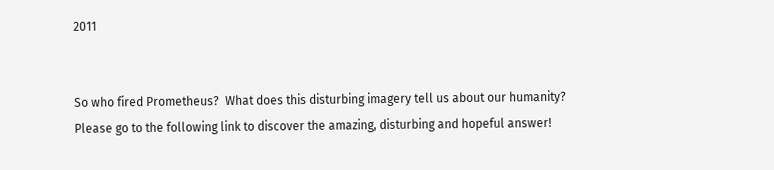2011


So who fired Prometheus?  What does this disturbing imagery tell us about our humanity?  Please go to the following link to discover the amazing, disturbing and hopeful answer!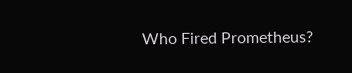Who Fired Prometheus?